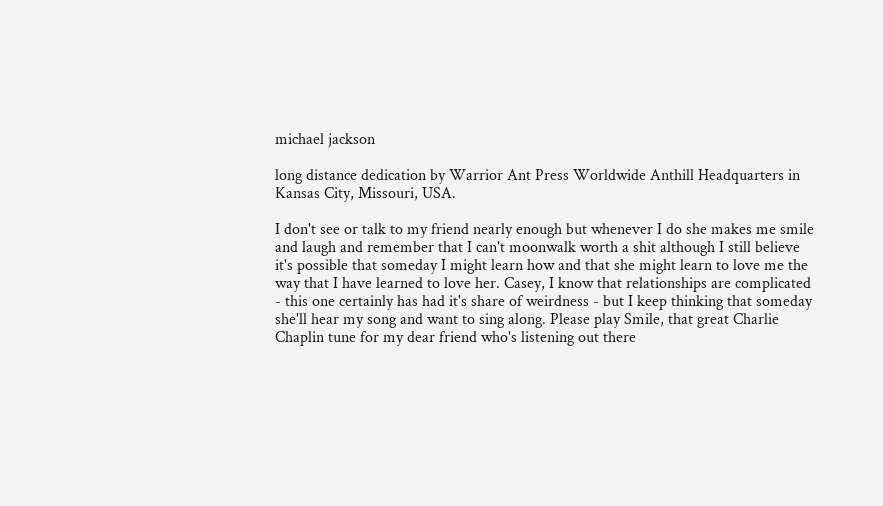michael jackson

long distance dedication by Warrior Ant Press Worldwide Anthill Headquarters in Kansas City, Missouri, USA.

I don't see or talk to my friend nearly enough but whenever I do she makes me smile and laugh and remember that I can't moonwalk worth a shit although I still believe it's possible that someday I might learn how and that she might learn to love me the way that I have learned to love her. Casey, I know that relationships are complicated - this one certainly has had it's share of weirdness - but I keep thinking that someday she'll hear my song and want to sing along. Please play Smile, that great Charlie Chaplin tune for my dear friend who's listening out there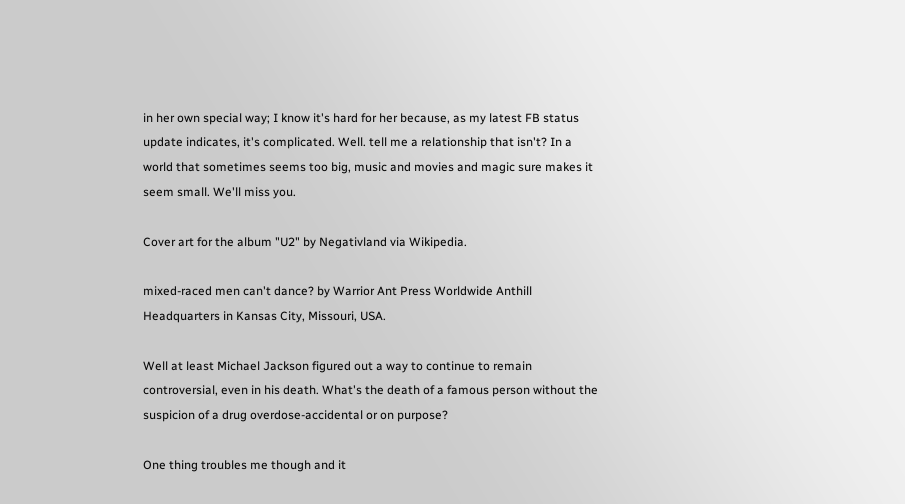in her own special way; I know it's hard for her because, as my latest FB status update indicates, it's complicated. Well. tell me a relationship that isn't? In a world that sometimes seems too big, music and movies and magic sure makes it seem small. We'll miss you.

Cover art for the album "U2" by Negativland via Wikipedia.

mixed-raced men can't dance? by Warrior Ant Press Worldwide Anthill Headquarters in Kansas City, Missouri, USA.

Well at least Michael Jackson figured out a way to continue to remain controversial, even in his death. What's the death of a famous person without the suspicion of a drug overdose-accidental or on purpose?

One thing troubles me though and it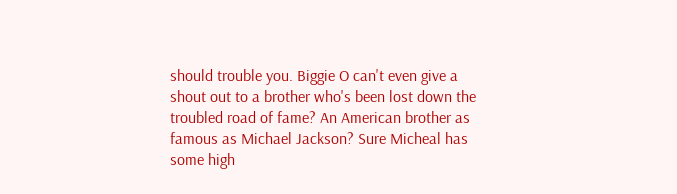should trouble you. Biggie O can't even give a shout out to a brother who's been lost down the troubled road of fame? An American brother as famous as Michael Jackson? Sure Micheal has some high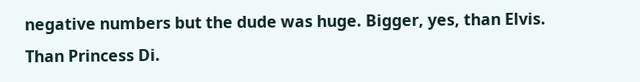negative numbers but the dude was huge. Bigger, yes, than Elvis. Than Princess Di.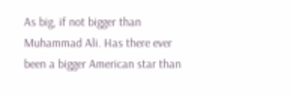As big, if not bigger than Muhammad Ali. Has there ever been a bigger American star than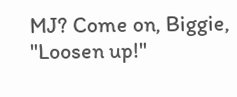MJ? Come on, Biggie, "Loosen up!"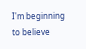I'm beginning to believe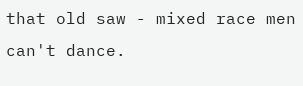that old saw - mixed race men can't dance.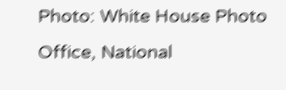Photo: White House Photo Office, National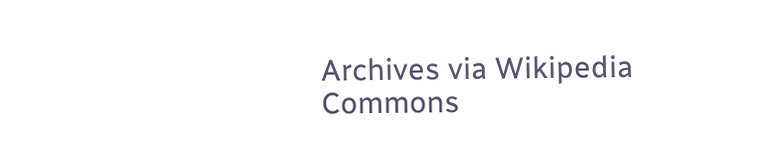Archives via Wikipedia Commons